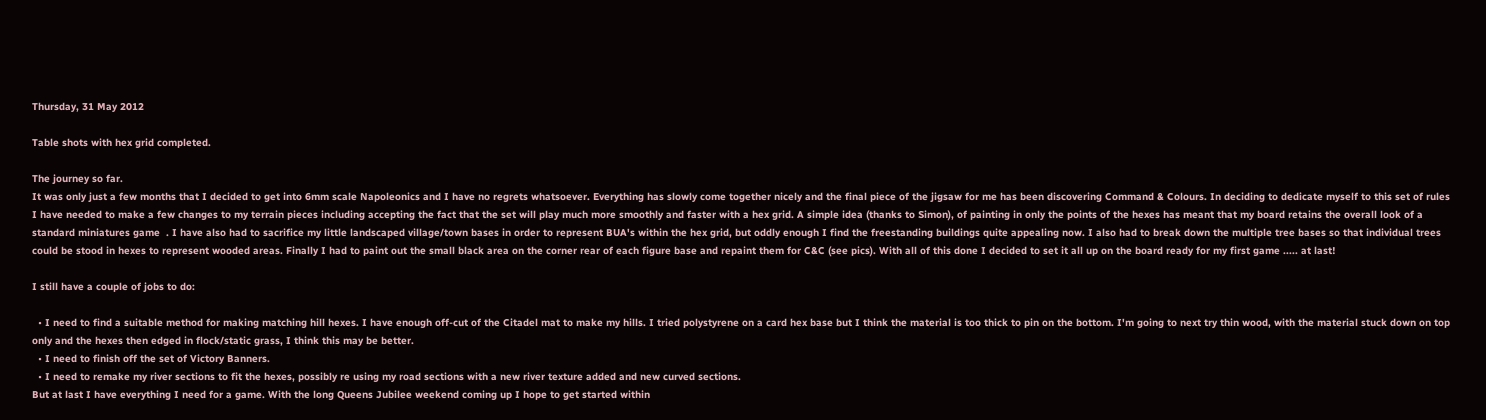Thursday, 31 May 2012

Table shots with hex grid completed.

The journey so far.
It was only just a few months that I decided to get into 6mm scale Napoleonics and I have no regrets whatsoever. Everything has slowly come together nicely and the final piece of the jigsaw for me has been discovering Command & Colours. In deciding to dedicate myself to this set of rules I have needed to make a few changes to my terrain pieces including accepting the fact that the set will play much more smoothly and faster with a hex grid. A simple idea (thanks to Simon), of painting in only the points of the hexes has meant that my board retains the overall look of a standard miniatures game  . I have also had to sacrifice my little landscaped village/town bases in order to represent BUA's within the hex grid, but oddly enough I find the freestanding buildings quite appealing now. I also had to break down the multiple tree bases so that individual trees could be stood in hexes to represent wooded areas. Finally I had to paint out the small black area on the corner rear of each figure base and repaint them for C&C (see pics). With all of this done I decided to set it all up on the board ready for my first game ..... at last!

I still have a couple of jobs to do:

  • I need to find a suitable method for making matching hill hexes. I have enough off-cut of the Citadel mat to make my hills. I tried polystyrene on a card hex base but I think the material is too thick to pin on the bottom. I'm going to next try thin wood, with the material stuck down on top only and the hexes then edged in flock/static grass, I think this may be better.
  • I need to finish off the set of Victory Banners.
  • I need to remake my river sections to fit the hexes, possibly re using my road sections with a new river texture added and new curved sections.
But at last I have everything I need for a game. With the long Queens Jubilee weekend coming up I hope to get started within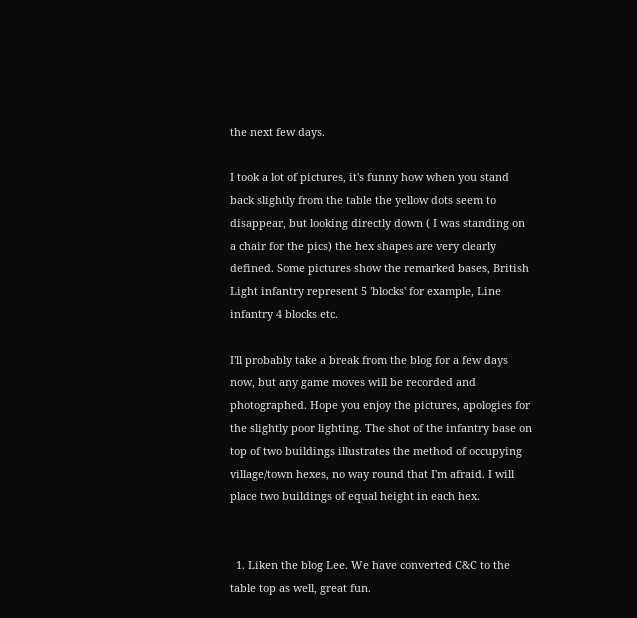the next few days.

I took a lot of pictures, it's funny how when you stand back slightly from the table the yellow dots seem to disappear, but looking directly down ( I was standing on a chair for the pics) the hex shapes are very clearly defined. Some pictures show the remarked bases, British Light infantry represent 5 'blocks' for example, Line infantry 4 blocks etc.

I'll probably take a break from the blog for a few days now, but any game moves will be recorded and photographed. Hope you enjoy the pictures, apologies for the slightly poor lighting. The shot of the infantry base on top of two buildings illustrates the method of occupying village/town hexes, no way round that I'm afraid. I will place two buildings of equal height in each hex.


  1. Liken the blog Lee. We have converted C&C to the table top as well, great fun.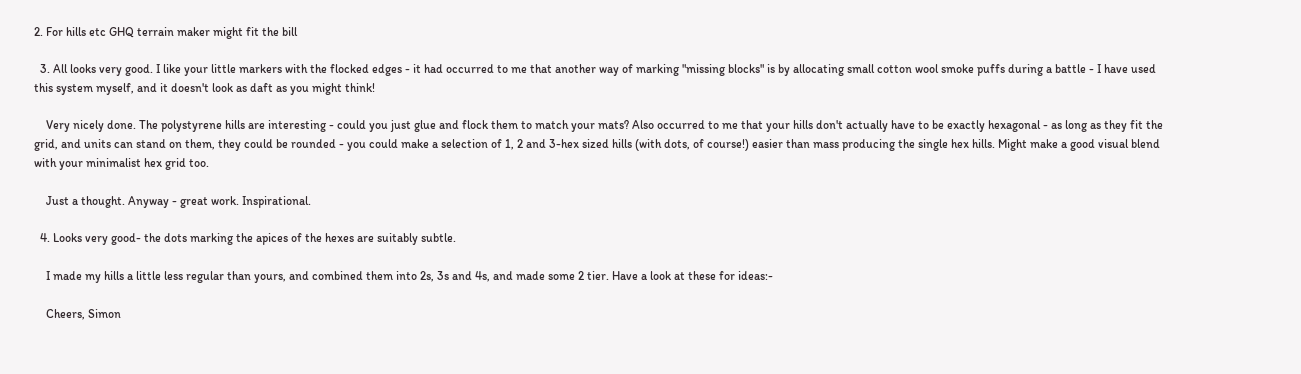2. For hills etc GHQ terrain maker might fit the bill

  3. All looks very good. I like your little markers with the flocked edges - it had occurred to me that another way of marking "missing blocks" is by allocating small cotton wool smoke puffs during a battle - I have used this system myself, and it doesn't look as daft as you might think!

    Very nicely done. The polystyrene hills are interesting - could you just glue and flock them to match your mats? Also occurred to me that your hills don't actually have to be exactly hexagonal - as long as they fit the grid, and units can stand on them, they could be rounded - you could make a selection of 1, 2 and 3-hex sized hills (with dots, of course!) easier than mass producing the single hex hills. Might make a good visual blend with your minimalist hex grid too.

    Just a thought. Anyway - great work. Inspirational.

  4. Looks very good- the dots marking the apices of the hexes are suitably subtle.

    I made my hills a little less regular than yours, and combined them into 2s, 3s and 4s, and made some 2 tier. Have a look at these for ideas:-

    Cheers, Simon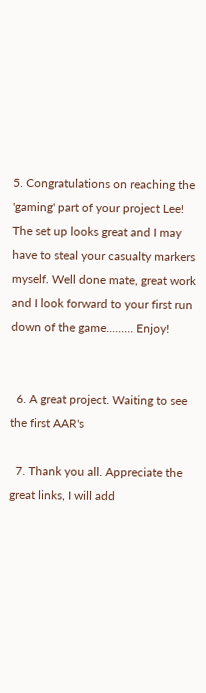5. Congratulations on reaching the 'gaming' part of your project Lee! The set up looks great and I may have to steal your casualty markers myself. Well done mate, great work and I look forward to your first run down of the game......... Enjoy!


  6. A great project. Waiting to see the first AAR's

  7. Thank you all. Appreciate the great links, I will add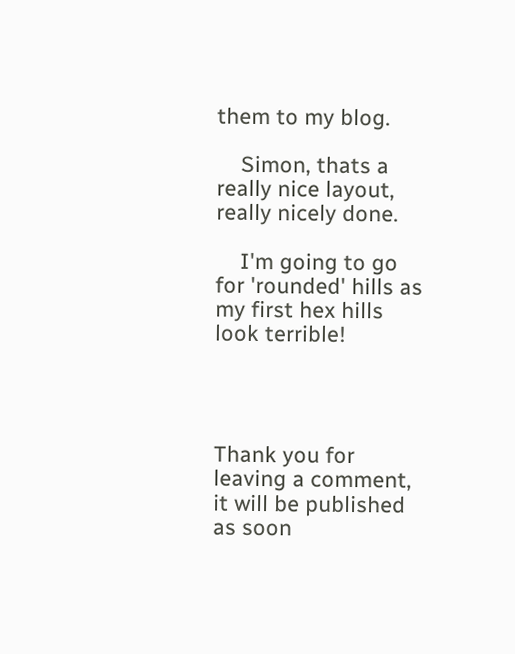them to my blog.

    Simon, thats a really nice layout, really nicely done.

    I'm going to go for 'rounded' hills as my first hex hills look terrible!




Thank you for leaving a comment, it will be published as soon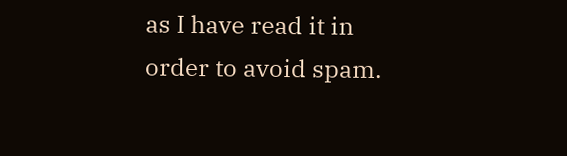as I have read it in order to avoid spam.